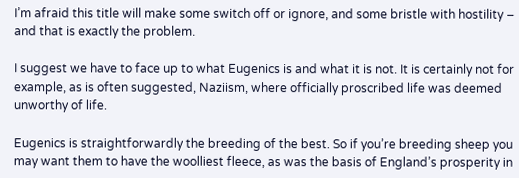I’m afraid this title will make some switch off or ignore, and some bristle with hostility – and that is exactly the problem.

I suggest we have to face up to what Eugenics is and what it is not. It is certainly not for example, as is often suggested, Naziism, where officially proscribed life was deemed unworthy of life.

Eugenics is straightforwardly the breeding of the best. So if you’re breeding sheep you may want them to have the woolliest fleece, as was the basis of England’s prosperity in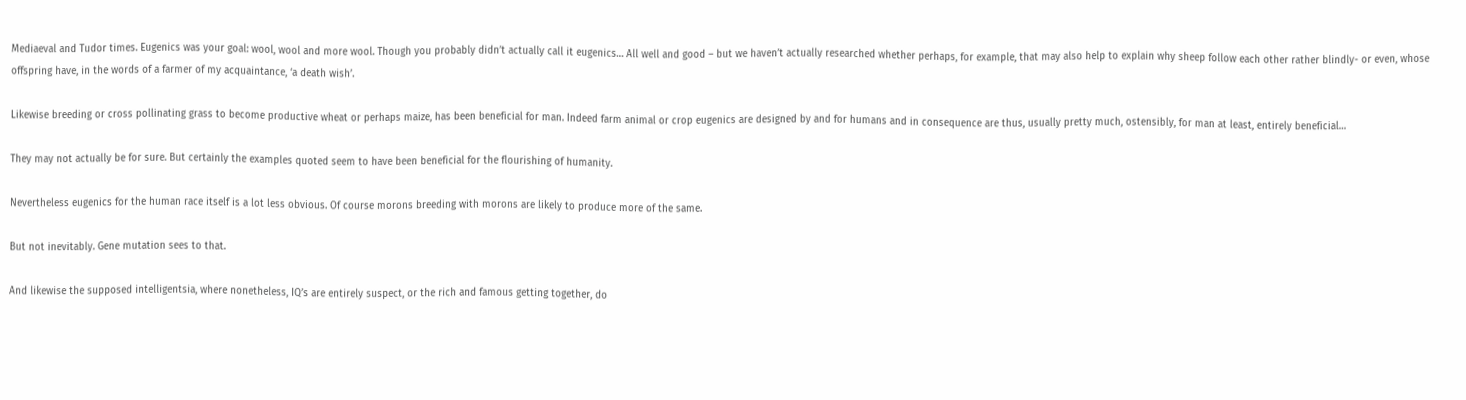Mediaeval and Tudor times. Eugenics was your goal: wool, wool and more wool. Though you probably didn’t actually call it eugenics… All well and good – but we haven’t actually researched whether perhaps, for example, that may also help to explain why sheep follow each other rather blindly- or even, whose offspring have, in the words of a farmer of my acquaintance, ‘a death wish’.

Likewise breeding or cross pollinating grass to become productive wheat or perhaps maize, has been beneficial for man. Indeed farm animal or crop eugenics are designed by and for humans and in consequence are thus, usually pretty much, ostensibly, for man at least, entirely beneficial…

They may not actually be for sure. But certainly the examples quoted seem to have been beneficial for the flourishing of humanity.

Nevertheless eugenics for the human race itself is a lot less obvious. Of course morons breeding with morons are likely to produce more of the same.

But not inevitably. Gene mutation sees to that.

And likewise the supposed intelligentsia, where nonetheless, IQ’s are entirely suspect, or the rich and famous getting together, do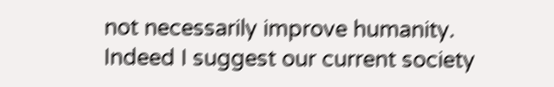not necessarily improve humanity. Indeed I suggest our current society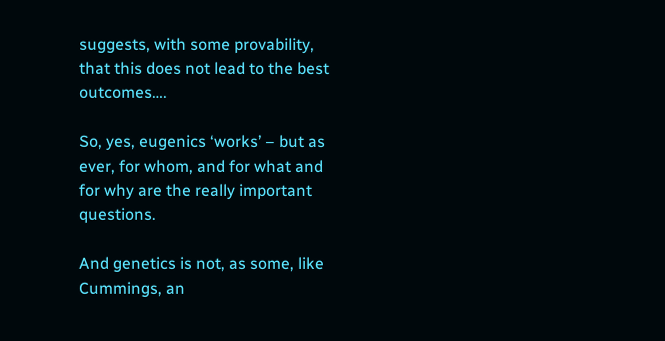suggests, with some provability, that this does not lead to the best outcomes….

So, yes, eugenics ‘works’ – but as ever, for whom, and for what and for why are the really important questions.

And genetics is not, as some, like Cummings, an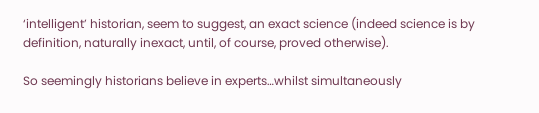‘intelligent’ historian, seem to suggest, an exact science (indeed science is by definition, naturally inexact, until, of course, proved otherwise).

So seemingly historians believe in experts…whilst simultaneously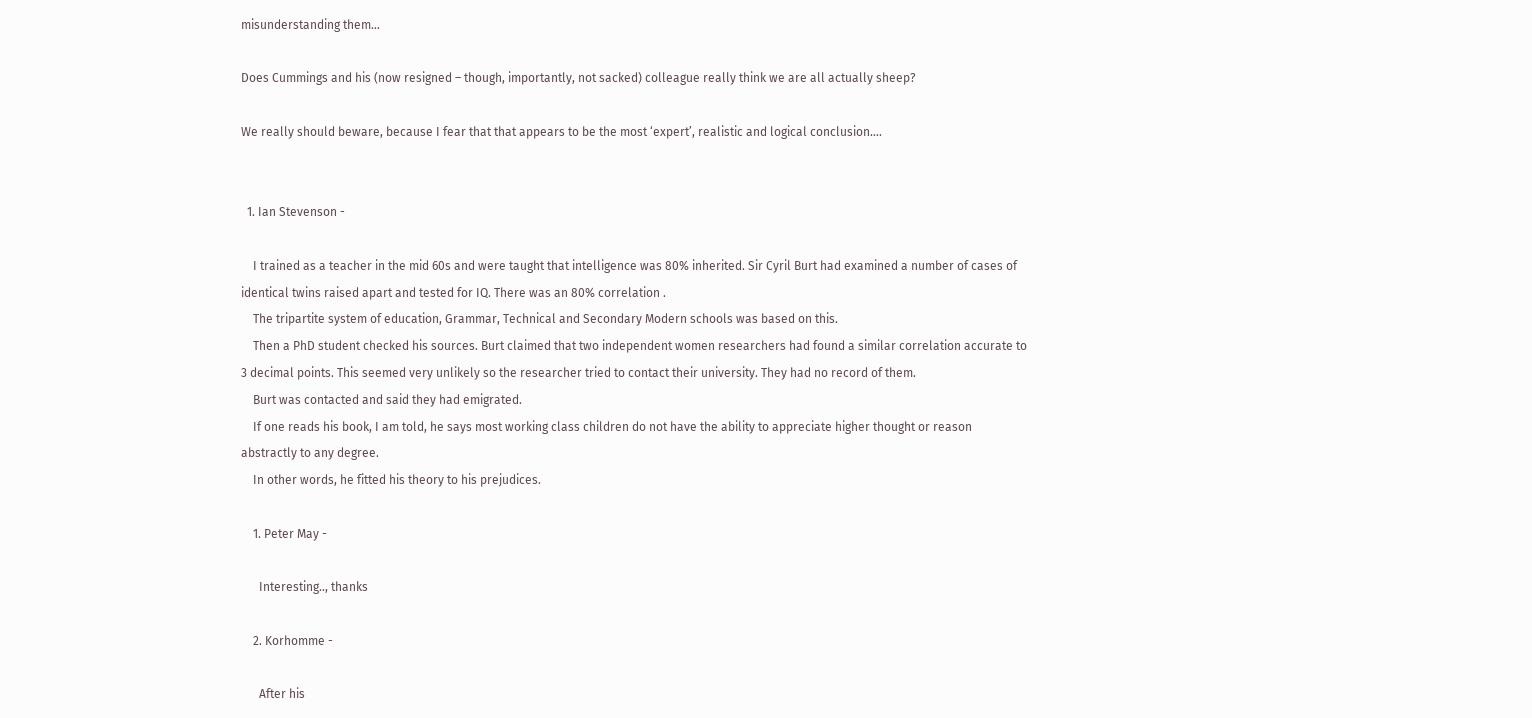misunderstanding them…

Does Cummings and his (now resigned – though, importantly, not sacked) colleague really think we are all actually sheep?

We really should beware, because I fear that that appears to be the most ‘expert’, realistic and logical conclusion….


  1. Ian Stevenson -

    I trained as a teacher in the mid 60s and were taught that intelligence was 80% inherited. Sir Cyril Burt had examined a number of cases of identical twins raised apart and tested for IQ. There was an 80% correlation .
    The tripartite system of education, Grammar, Technical and Secondary Modern schools was based on this.
    Then a PhD student checked his sources. Burt claimed that two independent women researchers had found a similar correlation accurate to 3 decimal points. This seemed very unlikely so the researcher tried to contact their university. They had no record of them.
    Burt was contacted and said they had emigrated.
    If one reads his book, I am told, he says most working class children do not have the ability to appreciate higher thought or reason abstractly to any degree.
    In other words, he fitted his theory to his prejudices.

    1. Peter May -

      Interesting.., thanks

    2. Korhomme -

      After his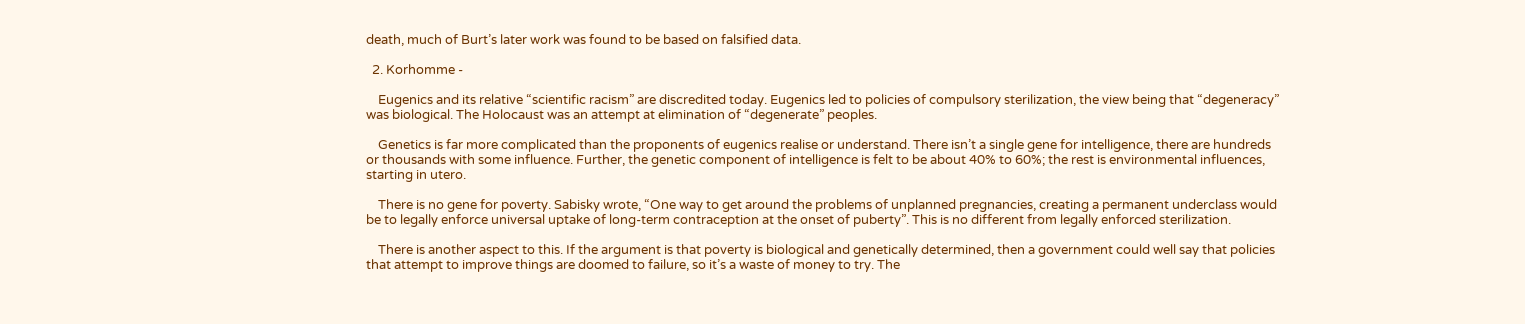death, much of Burt’s later work was found to be based on falsified data.

  2. Korhomme -

    Eugenics and its relative “scientific racism” are discredited today. Eugenics led to policies of compulsory sterilization, the view being that “degeneracy” was biological. The Holocaust was an attempt at elimination of “degenerate” peoples.

    Genetics is far more complicated than the proponents of eugenics realise or understand. There isn’t a single gene for intelligence, there are hundreds or thousands with some influence. Further, the genetic component of intelligence is felt to be about 40% to 60%; the rest is environmental influences, starting in utero.

    There is no gene for poverty. Sabisky wrote, “One way to get around the problems of unplanned pregnancies, creating a permanent underclass would be to legally enforce universal uptake of long-term contraception at the onset of puberty”. This is no different from legally enforced sterilization.

    There is another aspect to this. If the argument is that poverty is biological and genetically determined, then a government could well say that policies that attempt to improve things are doomed to failure, so it’s a waste of money to try. The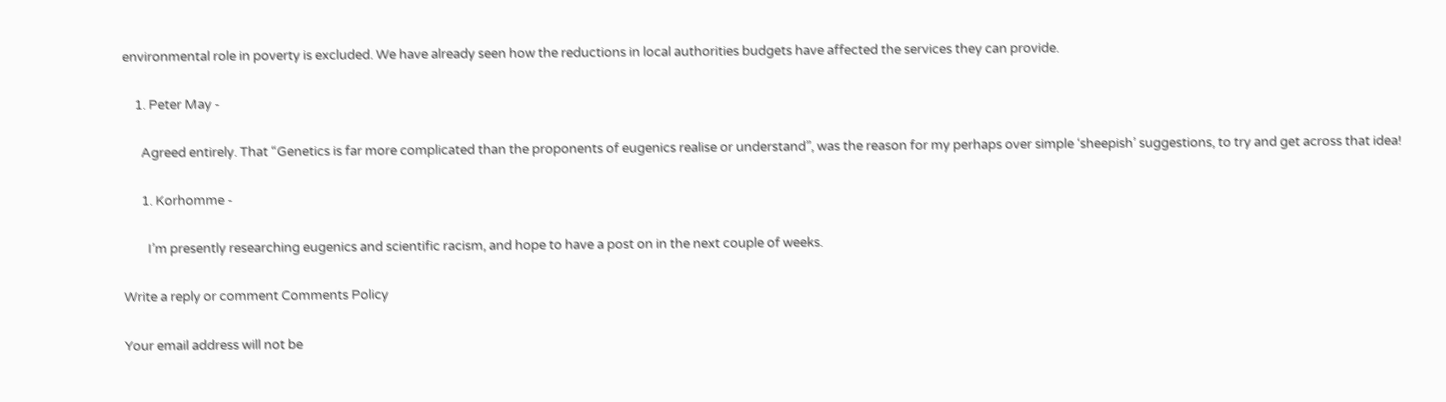environmental role in poverty is excluded. We have already seen how the reductions in local authorities budgets have affected the services they can provide.

    1. Peter May -

      Agreed entirely. That “Genetics is far more complicated than the proponents of eugenics realise or understand”, was the reason for my perhaps over simple ‘sheepish’ suggestions, to try and get across that idea!

      1. Korhomme -

        I’m presently researching eugenics and scientific racism, and hope to have a post on in the next couple of weeks.

Write a reply or comment Comments Policy

Your email address will not be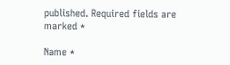published. Required fields are marked *

Name *